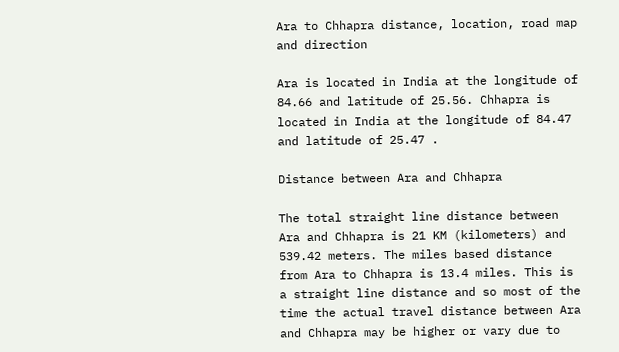Ara to Chhapra distance, location, road map and direction

Ara is located in India at the longitude of 84.66 and latitude of 25.56. Chhapra is located in India at the longitude of 84.47 and latitude of 25.47 .

Distance between Ara and Chhapra

The total straight line distance between Ara and Chhapra is 21 KM (kilometers) and 539.42 meters. The miles based distance from Ara to Chhapra is 13.4 miles. This is a straight line distance and so most of the time the actual travel distance between Ara and Chhapra may be higher or vary due to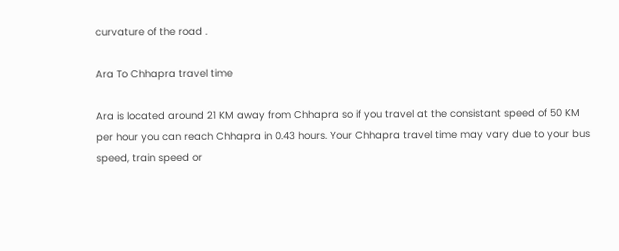curvature of the road .

Ara To Chhapra travel time

Ara is located around 21 KM away from Chhapra so if you travel at the consistant speed of 50 KM per hour you can reach Chhapra in 0.43 hours. Your Chhapra travel time may vary due to your bus speed, train speed or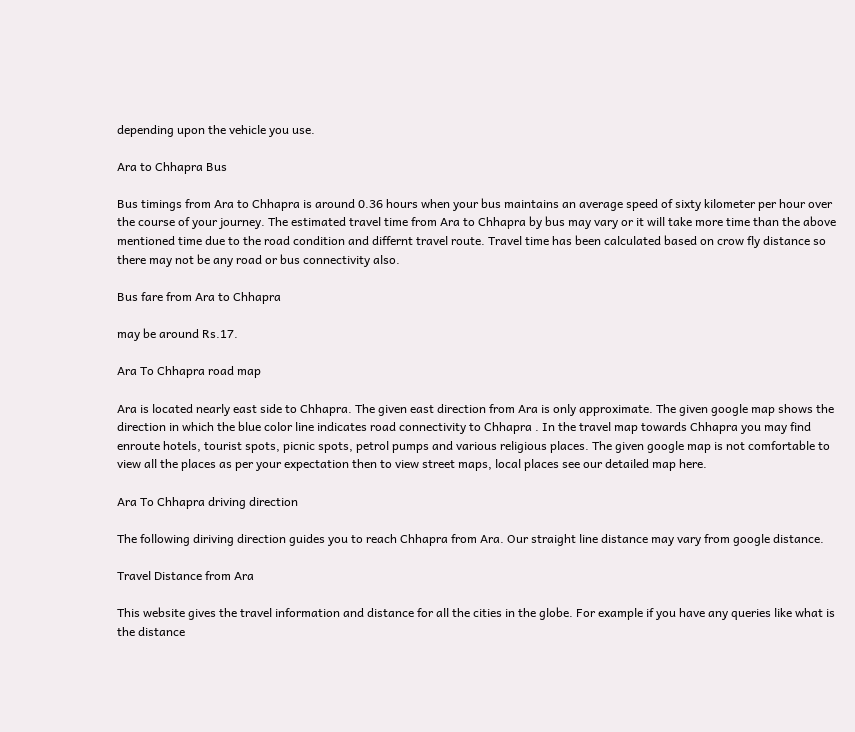depending upon the vehicle you use.

Ara to Chhapra Bus

Bus timings from Ara to Chhapra is around 0.36 hours when your bus maintains an average speed of sixty kilometer per hour over the course of your journey. The estimated travel time from Ara to Chhapra by bus may vary or it will take more time than the above mentioned time due to the road condition and differnt travel route. Travel time has been calculated based on crow fly distance so there may not be any road or bus connectivity also.

Bus fare from Ara to Chhapra

may be around Rs.17.

Ara To Chhapra road map

Ara is located nearly east side to Chhapra. The given east direction from Ara is only approximate. The given google map shows the direction in which the blue color line indicates road connectivity to Chhapra . In the travel map towards Chhapra you may find enroute hotels, tourist spots, picnic spots, petrol pumps and various religious places. The given google map is not comfortable to view all the places as per your expectation then to view street maps, local places see our detailed map here.

Ara To Chhapra driving direction

The following diriving direction guides you to reach Chhapra from Ara. Our straight line distance may vary from google distance.

Travel Distance from Ara

This website gives the travel information and distance for all the cities in the globe. For example if you have any queries like what is the distance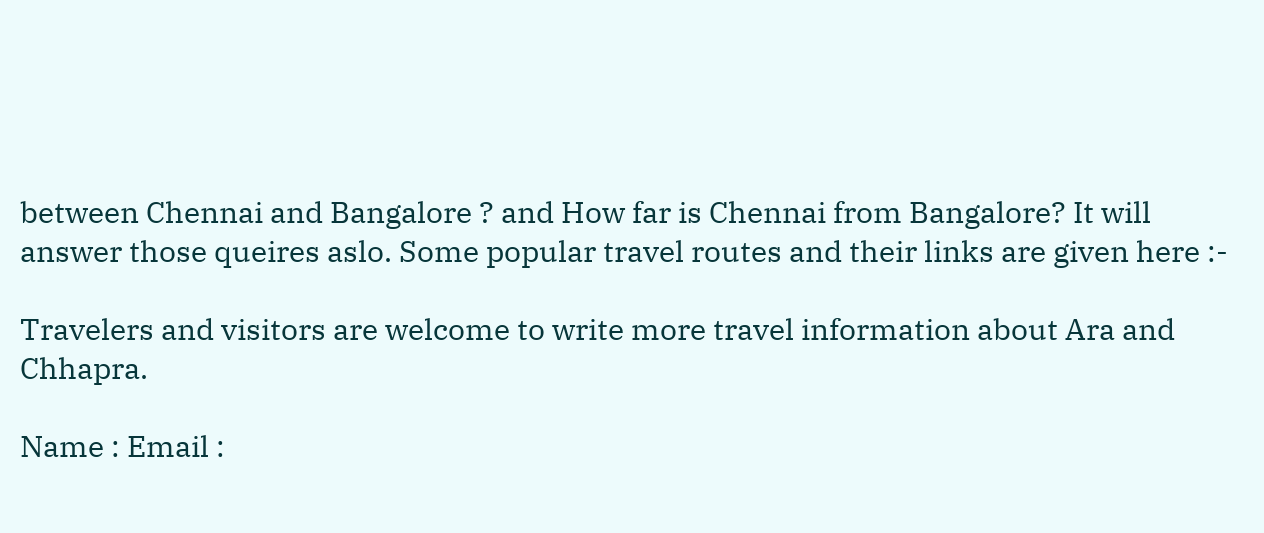between Chennai and Bangalore ? and How far is Chennai from Bangalore? It will answer those queires aslo. Some popular travel routes and their links are given here :-

Travelers and visitors are welcome to write more travel information about Ara and Chhapra.

Name : Email :